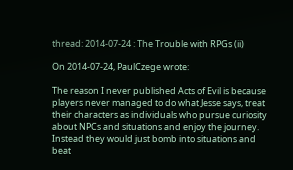thread: 2014-07-24 : The Trouble with RPGs (ii)

On 2014-07-24, PaulCzege wrote:

The reason I never published Acts of Evil is because players never managed to do what Jesse says, treat their characters as individuals who pursue curiosity about NPCs and situations and enjoy the journey. Instead they would just bomb into situations and beat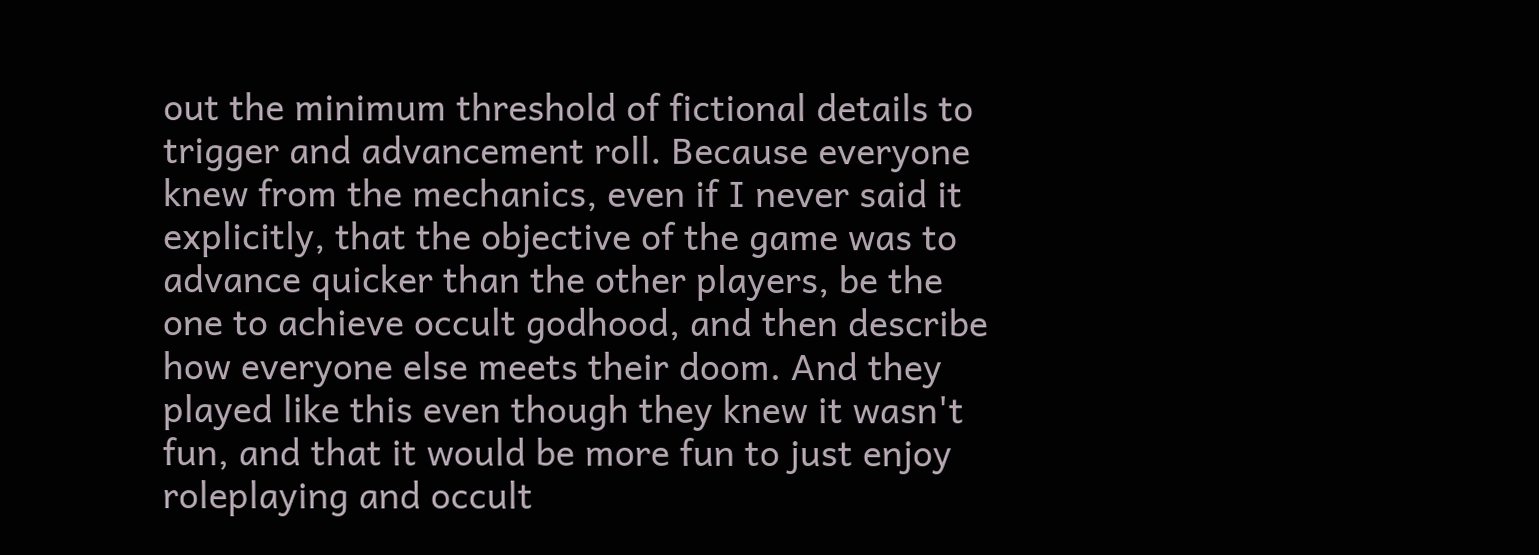out the minimum threshold of fictional details to trigger and advancement roll. Because everyone knew from the mechanics, even if I never said it explicitly, that the objective of the game was to advance quicker than the other players, be the one to achieve occult godhood, and then describe how everyone else meets their doom. And they played like this even though they knew it wasn't fun, and that it would be more fun to just enjoy roleplaying and occult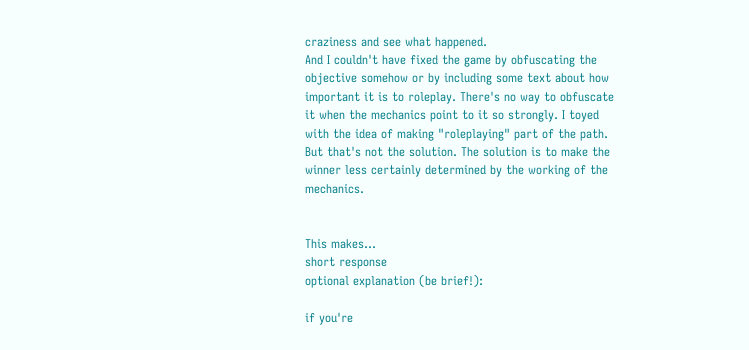craziness and see what happened.
And I couldn't have fixed the game by obfuscating the objective somehow or by including some text about how important it is to roleplay. There's no way to obfuscate it when the mechanics point to it so strongly. I toyed with the idea of making "roleplaying" part of the path. But that's not the solution. The solution is to make the winner less certainly determined by the working of the mechanics.


This makes...
short response
optional explanation (be brief!):

if you're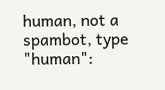human, not a spambot, type "human":